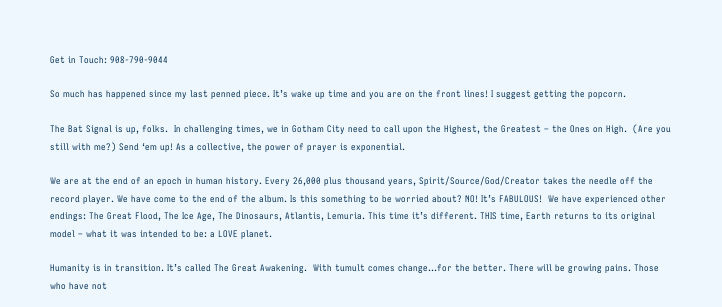Get in Touch: 908-790-9044

So much has happened since my last penned piece. It’s wake up time and you are on the front lines! I suggest getting the popcorn.

The Bat Signal is up, folks.  In challenging times, we in Gotham City need to call upon the Highest, the Greatest – the Ones on High.  (Are you still with me?) Send ‘em up! As a collective, the power of prayer is exponential.

We are at the end of an epoch in human history. Every 26,000 plus thousand years, Spirit/Source/God/Creator takes the needle off the record player. We have come to the end of the album. Is this something to be worried about? NO! It’s FABULOUS!  We have experienced other endings: The Great Flood, The Ice Age, The Dinosaurs, Atlantis, Lemuria. This time it’s different. THIS time, Earth returns to its original model – what it was intended to be: a LOVE planet.

Humanity is in transition. It’s called The Great Awakening.  With tumult comes change…for the better. There will be growing pains. Those who have not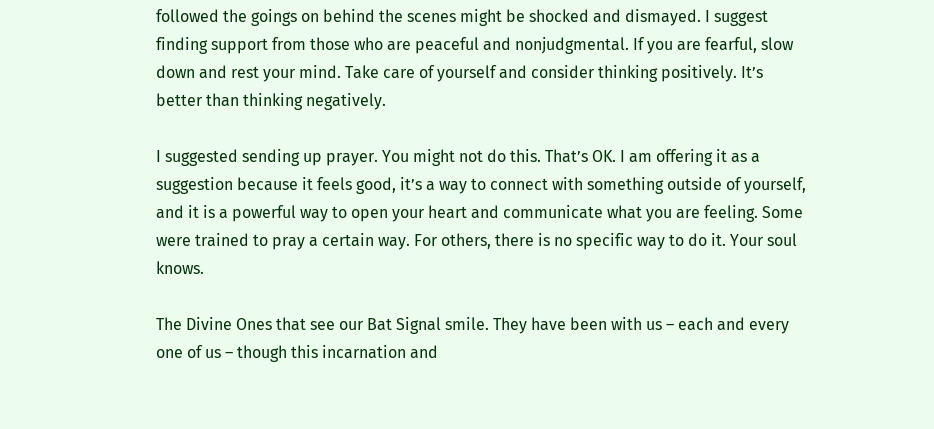followed the goings on behind the scenes might be shocked and dismayed. I suggest finding support from those who are peaceful and nonjudgmental. If you are fearful, slow down and rest your mind. Take care of yourself and consider thinking positively. It’s better than thinking negatively.

I suggested sending up prayer. You might not do this. That’s OK. I am offering it as a suggestion because it feels good, it’s a way to connect with something outside of yourself, and it is a powerful way to open your heart and communicate what you are feeling. Some were trained to pray a certain way. For others, there is no specific way to do it. Your soul knows.

The Divine Ones that see our Bat Signal smile. They have been with us – each and every one of us – though this incarnation and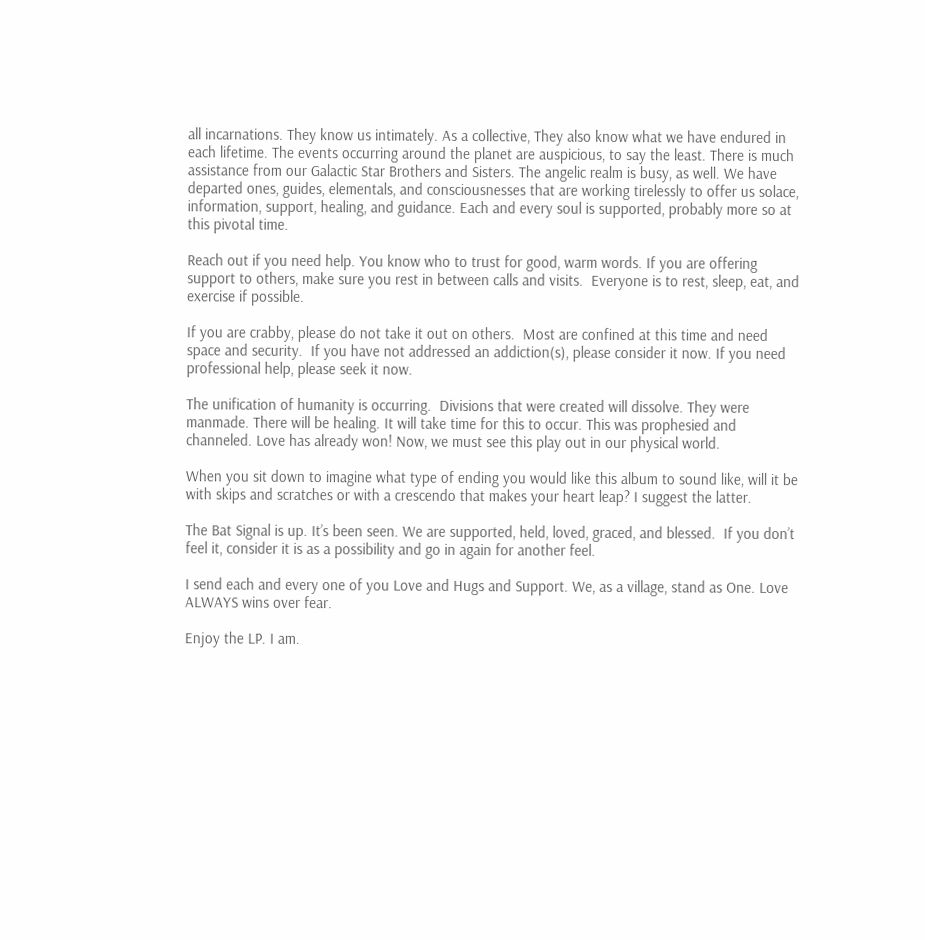all incarnations. They know us intimately. As a collective, They also know what we have endured in each lifetime. The events occurring around the planet are auspicious, to say the least. There is much assistance from our Galactic Star Brothers and Sisters. The angelic realm is busy, as well. We have departed ones, guides, elementals, and consciousnesses that are working tirelessly to offer us solace, information, support, healing, and guidance. Each and every soul is supported, probably more so at this pivotal time.

Reach out if you need help. You know who to trust for good, warm words. If you are offering support to others, make sure you rest in between calls and visits.  Everyone is to rest, sleep, eat, and exercise if possible.

If you are crabby, please do not take it out on others.  Most are confined at this time and need space and security.  If you have not addressed an addiction(s), please consider it now. If you need professional help, please seek it now.

The unification of humanity is occurring.  Divisions that were created will dissolve. They were manmade. There will be healing. It will take time for this to occur. This was prophesied and channeled. Love has already won! Now, we must see this play out in our physical world.

When you sit down to imagine what type of ending you would like this album to sound like, will it be with skips and scratches or with a crescendo that makes your heart leap? I suggest the latter.

The Bat Signal is up. It’s been seen. We are supported, held, loved, graced, and blessed.  If you don’t feel it, consider it is as a possibility and go in again for another feel.

I send each and every one of you Love and Hugs and Support. We, as a village, stand as One. Love ALWAYS wins over fear.

Enjoy the LP. I am.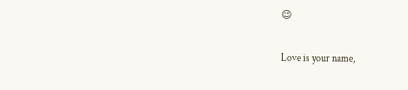😉

Love is your name,